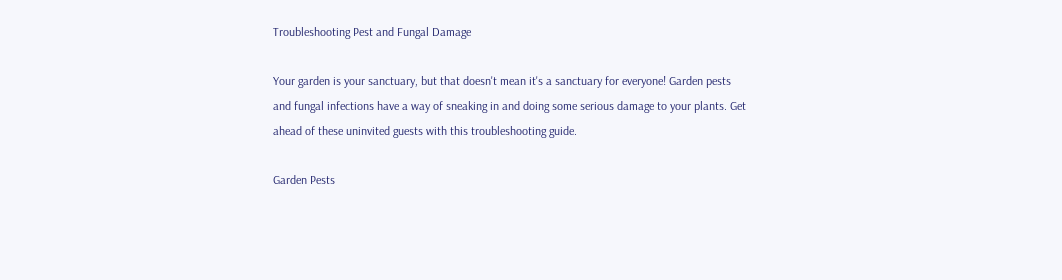Troubleshooting Pest and Fungal Damage

Your garden is your sanctuary, but that doesn't mean it's a sanctuary for everyone! Garden pests and fungal infections have a way of sneaking in and doing some serious damage to your plants. Get ahead of these uninvited guests with this troubleshooting guide.

Garden Pests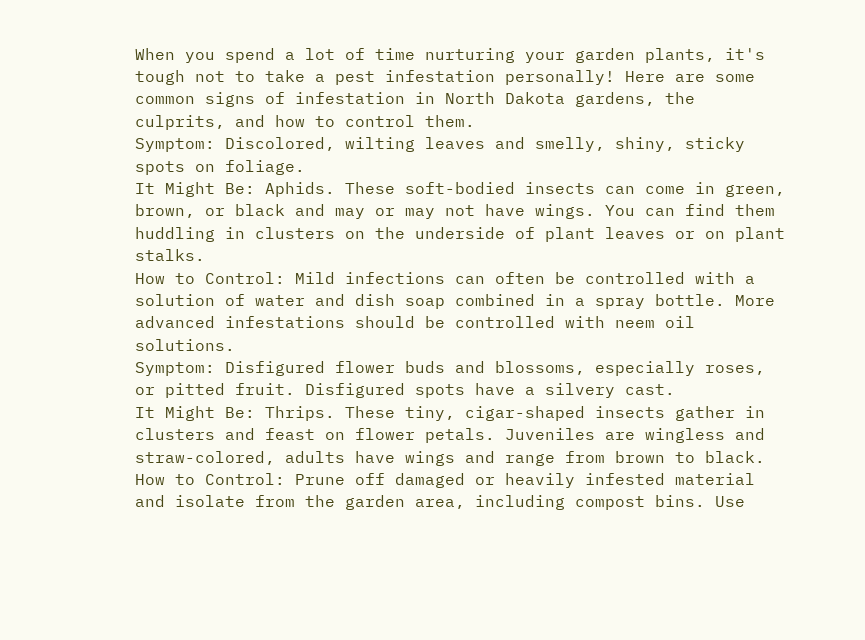When you spend a lot of time nurturing your garden plants, it's tough not to take a pest infestation personally! Here are some common signs of infestation in North Dakota gardens, the culprits, and how to control them.
Symptom: Discolored, wilting leaves and smelly, shiny, sticky spots on foliage.
It Might Be: Aphids. These soft-bodied insects can come in green, brown, or black and may or may not have wings. You can find them huddling in clusters on the underside of plant leaves or on plant stalks.
How to Control: Mild infections can often be controlled with a solution of water and dish soap combined in a spray bottle. More advanced infestations should be controlled with neem oil solutions.
Symptom: Disfigured flower buds and blossoms, especially roses, or pitted fruit. Disfigured spots have a silvery cast.
It Might Be: Thrips. These tiny, cigar-shaped insects gather in clusters and feast on flower petals. Juveniles are wingless and straw-colored, adults have wings and range from brown to black.
How to Control: Prune off damaged or heavily infested material and isolate from the garden area, including compost bins. Use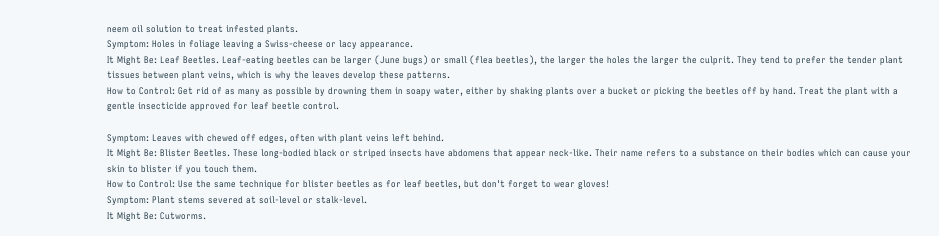neem oil solution to treat infested plants.
Symptom: Holes in foliage leaving a Swiss-cheese or lacy appearance.
It Might Be: Leaf Beetles. Leaf-eating beetles can be larger (June bugs) or small (flea beetles), the larger the holes the larger the culprit. They tend to prefer the tender plant tissues between plant veins, which is why the leaves develop these patterns.
How to Control: Get rid of as many as possible by drowning them in soapy water, either by shaking plants over a bucket or picking the beetles off by hand. Treat the plant with a gentle insecticide approved for leaf beetle control.

Symptom: Leaves with chewed off edges, often with plant veins left behind.
It Might Be: Blister Beetles. These long-bodied black or striped insects have abdomens that appear neck-like. Their name refers to a substance on their bodies which can cause your skin to blister if you touch them.
How to Control: Use the same technique for blister beetles as for leaf beetles, but don't forget to wear gloves!
Symptom: Plant stems severed at soil-level or stalk-level.
It Might Be: Cutworms.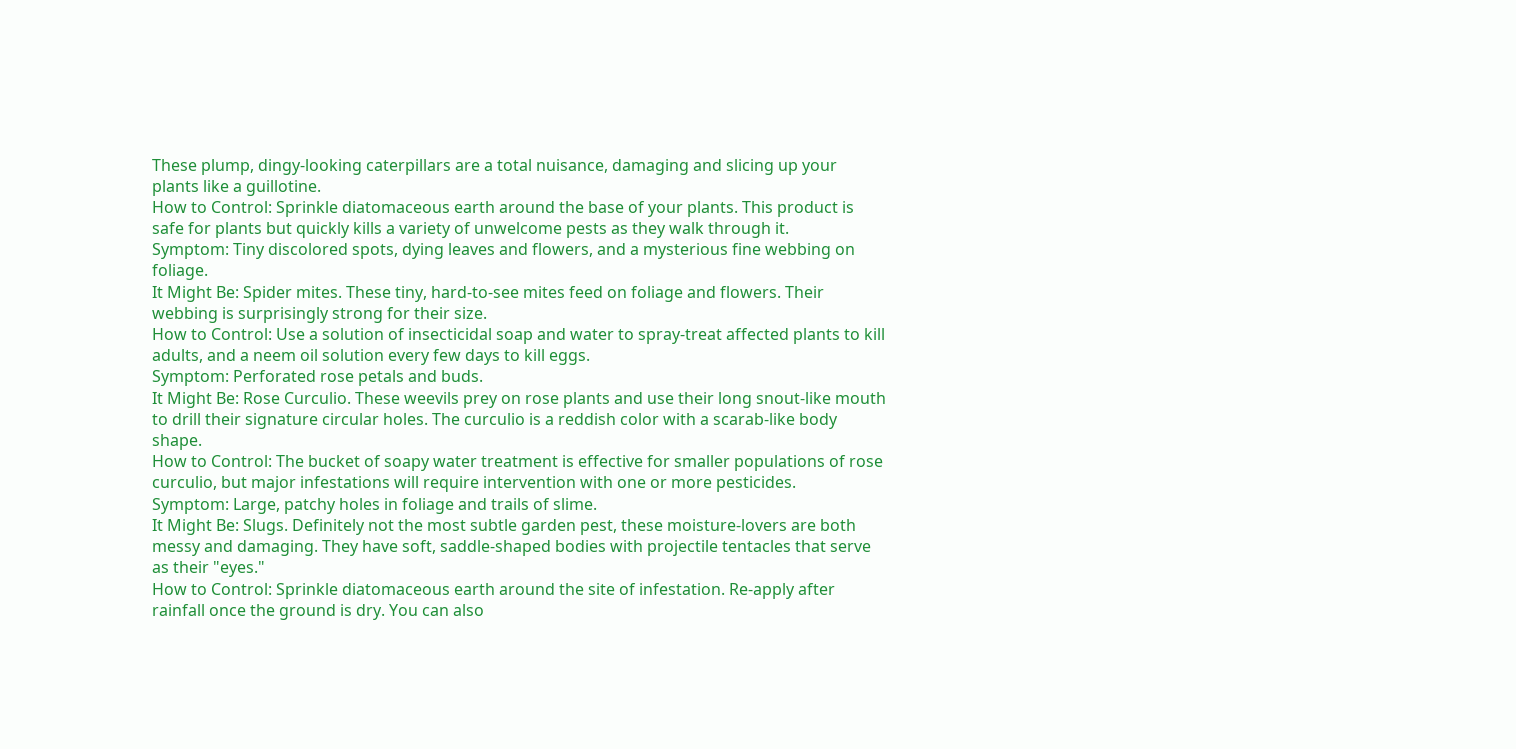These plump, dingy-looking caterpillars are a total nuisance, damaging and slicing up your plants like a guillotine.
How to Control: Sprinkle diatomaceous earth around the base of your plants. This product is safe for plants but quickly kills a variety of unwelcome pests as they walk through it.
Symptom: Tiny discolored spots, dying leaves and flowers, and a mysterious fine webbing on foliage.
It Might Be: Spider mites. These tiny, hard-to-see mites feed on foliage and flowers. Their webbing is surprisingly strong for their size.
How to Control: Use a solution of insecticidal soap and water to spray-treat affected plants to kill adults, and a neem oil solution every few days to kill eggs.
Symptom: Perforated rose petals and buds.
It Might Be: Rose Curculio. These weevils prey on rose plants and use their long snout-like mouth to drill their signature circular holes. The curculio is a reddish color with a scarab-like body shape.
How to Control: The bucket of soapy water treatment is effective for smaller populations of rose curculio, but major infestations will require intervention with one or more pesticides.
Symptom: Large, patchy holes in foliage and trails of slime.
It Might Be: Slugs. Definitely not the most subtle garden pest, these moisture-lovers are both messy and damaging. They have soft, saddle-shaped bodies with projectile tentacles that serve as their "eyes."
How to Control: Sprinkle diatomaceous earth around the site of infestation. Re-apply after rainfall once the ground is dry. You can also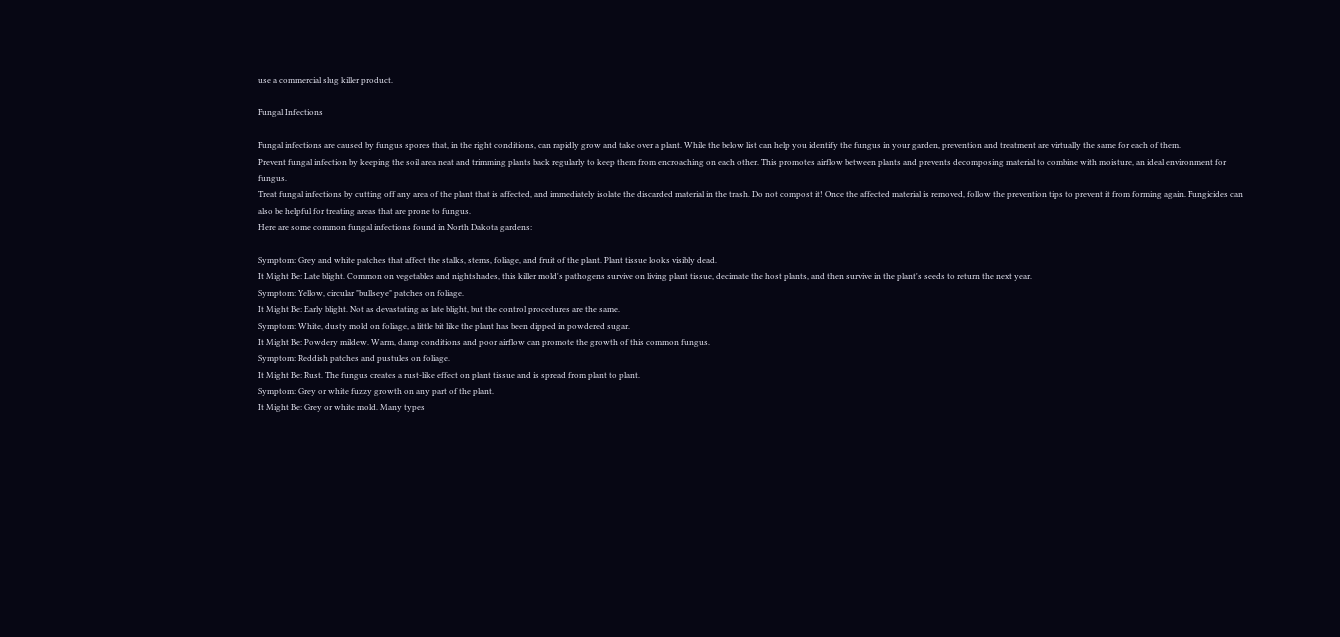use a commercial slug killer product.

Fungal Infections

Fungal infections are caused by fungus spores that, in the right conditions, can rapidly grow and take over a plant. While the below list can help you identify the fungus in your garden, prevention and treatment are virtually the same for each of them.
Prevent fungal infection by keeping the soil area neat and trimming plants back regularly to keep them from encroaching on each other. This promotes airflow between plants and prevents decomposing material to combine with moisture, an ideal environment for fungus.
Treat fungal infections by cutting off any area of the plant that is affected, and immediately isolate the discarded material in the trash. Do not compost it! Once the affected material is removed, follow the prevention tips to prevent it from forming again. Fungicides can also be helpful for treating areas that are prone to fungus.
Here are some common fungal infections found in North Dakota gardens:

Symptom: Grey and white patches that affect the stalks, stems, foliage, and fruit of the plant. Plant tissue looks visibly dead.
It Might Be: Late blight. Common on vegetables and nightshades, this killer mold's pathogens survive on living plant tissue, decimate the host plants, and then survive in the plant's seeds to return the next year.
Symptom: Yellow, circular "bullseye" patches on foliage.
It Might Be: Early blight. Not as devastating as late blight, but the control procedures are the same.
Symptom: White, dusty mold on foliage, a little bit like the plant has been dipped in powdered sugar.
It Might Be: Powdery mildew. Warm, damp conditions and poor airflow can promote the growth of this common fungus.
Symptom: Reddish patches and pustules on foliage.
It Might Be: Rust. The fungus creates a rust-like effect on plant tissue and is spread from plant to plant.
Symptom: Grey or white fuzzy growth on any part of the plant.
It Might Be: Grey or white mold. Many types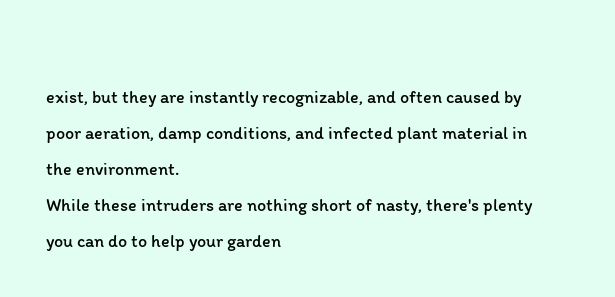exist, but they are instantly recognizable, and often caused by poor aeration, damp conditions, and infected plant material in the environment.
While these intruders are nothing short of nasty, there's plenty you can do to help your garden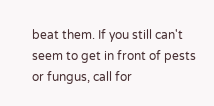beat them. If you still can't seem to get in front of pests or fungus, call for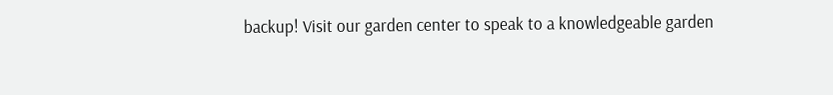backup! Visit our garden center to speak to a knowledgeable garden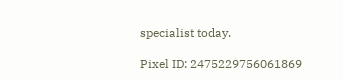specialist today.

Pixel ID: 2475229756061869